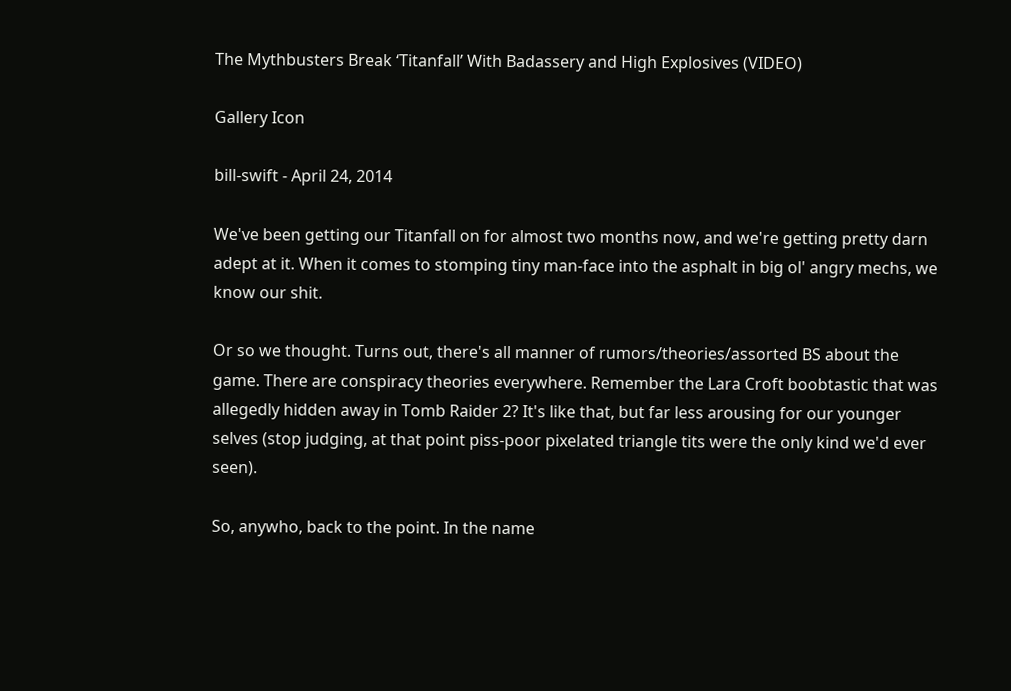The Mythbusters Break ‘Titanfall’ With Badassery and High Explosives (VIDEO)

Gallery Icon

bill-swift - April 24, 2014

We've been getting our Titanfall on for almost two months now, and we're getting pretty darn adept at it. When it comes to stomping tiny man-face into the asphalt in big ol' angry mechs, we know our shit.

Or so we thought. Turns out, there's all manner of rumors/theories/assorted BS about the game. There are conspiracy theories everywhere. Remember the Lara Croft boobtastic that was allegedly hidden away in Tomb Raider 2? It's like that, but far less arousing for our younger selves (stop judging, at that point piss-poor pixelated triangle tits were the only kind we'd ever seen).

So, anywho, back to the point. In the name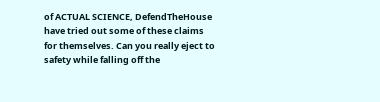of ACTUAL SCIENCE, DefendTheHouse have tried out some of these claims for themselves. Can you really eject to safety while falling off the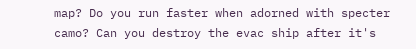map? Do you run faster when adorned with specter camo? Can you destroy the evac ship after it's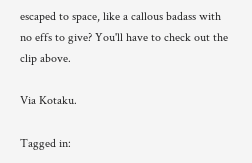escaped to space, like a callous badass with no effs to give? You'll have to check out the clip above.

Via Kotaku.

Tagged in: